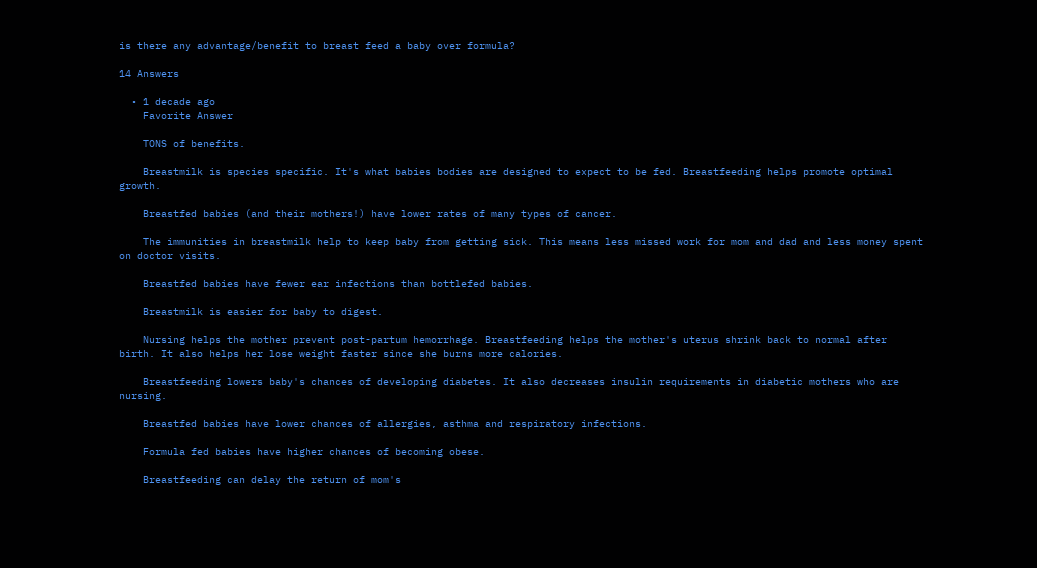is there any advantage/benefit to breast feed a baby over formula?

14 Answers

  • 1 decade ago
    Favorite Answer

    TONS of benefits.

    Breastmilk is species specific. It's what babies bodies are designed to expect to be fed. Breastfeeding helps promote optimal growth.

    Breastfed babies (and their mothers!) have lower rates of many types of cancer.

    The immunities in breastmilk help to keep baby from getting sick. This means less missed work for mom and dad and less money spent on doctor visits.

    Breastfed babies have fewer ear infections than bottlefed babies.

    Breastmilk is easier for baby to digest.

    Nursing helps the mother prevent post-partum hemorrhage. Breastfeeding helps the mother's uterus shrink back to normal after birth. It also helps her lose weight faster since she burns more calories.

    Breastfeeding lowers baby's chances of developing diabetes. It also decreases insulin requirements in diabetic mothers who are nursing.

    Breastfed babies have lower chances of allergies, asthma and respiratory infections.

    Formula fed babies have higher chances of becoming obese.

    Breastfeeding can delay the return of mom's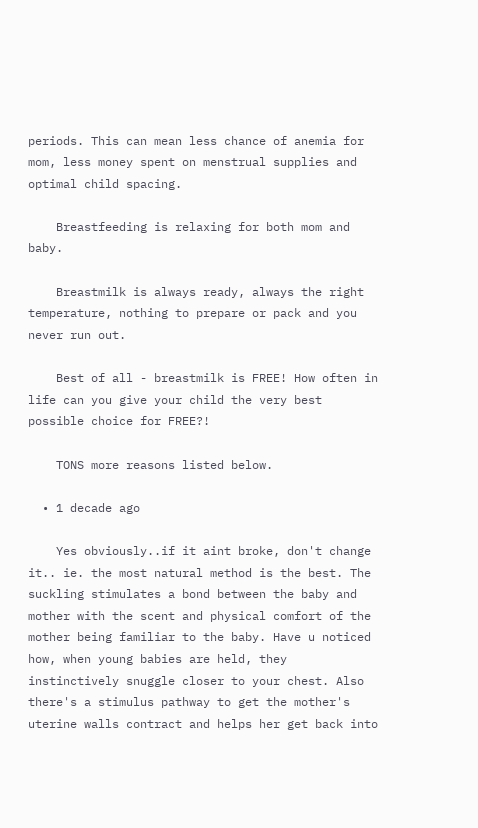periods. This can mean less chance of anemia for mom, less money spent on menstrual supplies and optimal child spacing.

    Breastfeeding is relaxing for both mom and baby.

    Breastmilk is always ready, always the right temperature, nothing to prepare or pack and you never run out.

    Best of all - breastmilk is FREE! How often in life can you give your child the very best possible choice for FREE?!

    TONS more reasons listed below.

  • 1 decade ago

    Yes obviously..if it aint broke, don't change it.. ie. the most natural method is the best. The suckling stimulates a bond between the baby and mother with the scent and physical comfort of the mother being familiar to the baby. Have u noticed how, when young babies are held, they instinctively snuggle closer to your chest. Also there's a stimulus pathway to get the mother's uterine walls contract and helps her get back into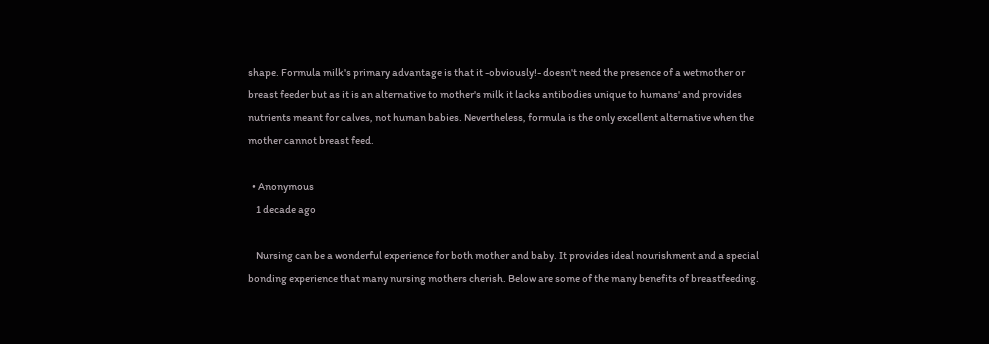shape. Formula milk's primary advantage is that it -obviously!- doesn't need the presence of a wetmother or breast feeder but as it is an alternative to mother's milk it lacks antibodies unique to humans' and provides nutrients meant for calves, not human babies. Nevertheless, formula is the only excellent alternative when the mother cannot breast feed.

  • Anonymous
    1 decade ago

    Nursing can be a wonderful experience for both mother and baby. It provides ideal nourishment and a special bonding experience that many nursing mothers cherish. Below are some of the many benefits of breastfeeding.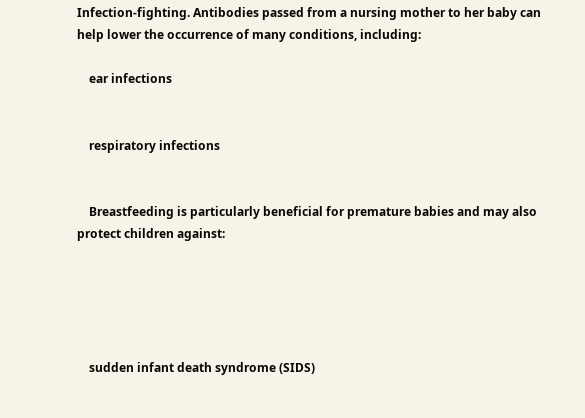Infection-fighting. Antibodies passed from a nursing mother to her baby can help lower the occurrence of many conditions, including:

    ear infections


    respiratory infections


    Breastfeeding is particularly beneficial for premature babies and may also protect children against:





    sudden infant death syndrome (SIDS)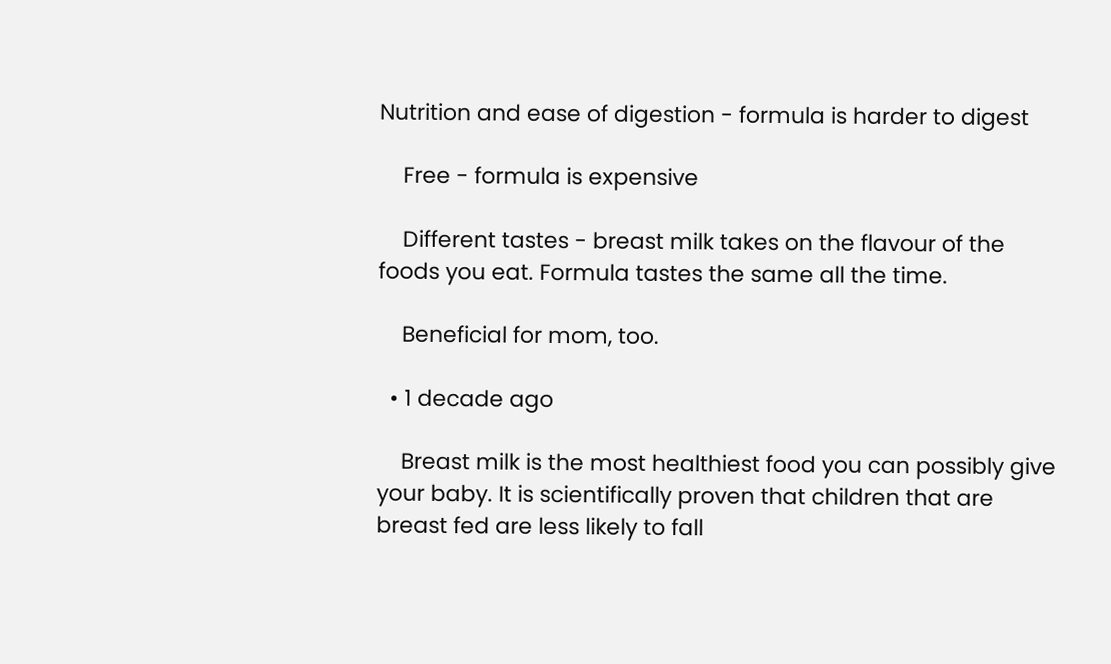Nutrition and ease of digestion - formula is harder to digest

    Free - formula is expensive

    Different tastes - breast milk takes on the flavour of the foods you eat. Formula tastes the same all the time.

    Beneficial for mom, too.

  • 1 decade ago

    Breast milk is the most healthiest food you can possibly give your baby. It is scientifically proven that children that are breast fed are less likely to fall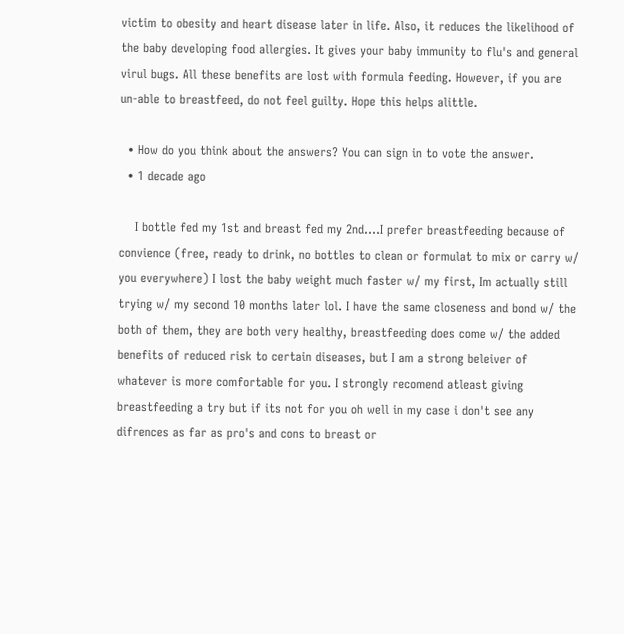victim to obesity and heart disease later in life. Also, it reduces the likelihood of the baby developing food allergies. It gives your baby immunity to flu's and general virul bugs. All these benefits are lost with formula feeding. However, if you are un-able to breastfeed, do not feel guilty. Hope this helps alittle.

  • How do you think about the answers? You can sign in to vote the answer.
  • 1 decade ago

    I bottle fed my 1st and breast fed my 2nd....I prefer breastfeeding because of convience (free, ready to drink, no bottles to clean or formulat to mix or carry w/ you everywhere) I lost the baby weight much faster w/ my first, Im actually still trying w/ my second 10 months later lol. I have the same closeness and bond w/ the both of them, they are both very healthy, breastfeeding does come w/ the added benefits of reduced risk to certain diseases, but I am a strong beleiver of whatever is more comfortable for you. I strongly recomend atleast giving breastfeeding a try but if its not for you oh well in my case i don't see any difrences as far as pro's and cons to breast or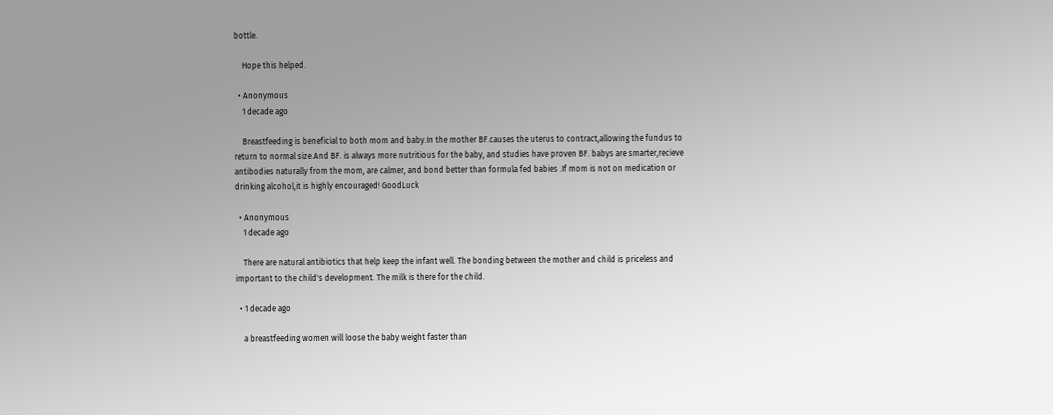bottle.

    Hope this helped.

  • Anonymous
    1 decade ago

    Breastfeeding is beneficial to both mom and baby.In the mother BF.causes the uterus to contract,allowing the fundus to return to normal size.And BF. is always more nutritious for the baby, and studies have proven BF. babys are smarter,recieve antibodies naturally from the mom, are calmer, and bond better than formula fed babies .If mom is not on medication or drinking alcohol,it is highly encouraged! GoodLuck

  • Anonymous
    1 decade ago

    There are natural antibiotics that help keep the infant well. The bonding between the mother and child is priceless and important to the child's development. The milk is there for the child.

  • 1 decade ago

    a breastfeeding women will loose the baby weight faster than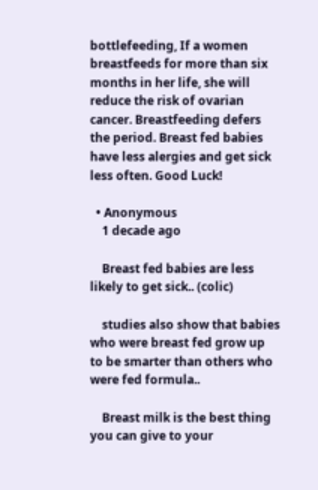bottlefeeding, If a women breastfeeds for more than six months in her life, she will reduce the risk of ovarian cancer. Breastfeeding defers the period. Breast fed babies have less alergies and get sick less often. Good Luck!

  • Anonymous
    1 decade ago

    Breast fed babies are less likely to get sick.. (colic)

    studies also show that babies who were breast fed grow up to be smarter than others who were fed formula..

    Breast milk is the best thing you can give to your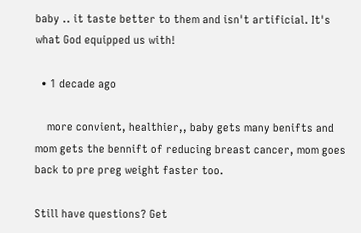baby .. it taste better to them and isn't artificial. It's what God equipped us with!

  • 1 decade ago

    more convient, healthier,, baby gets many benifts and mom gets the bennift of reducing breast cancer, mom goes back to pre preg weight faster too.

Still have questions? Get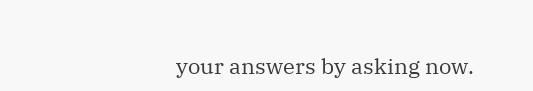your answers by asking now.